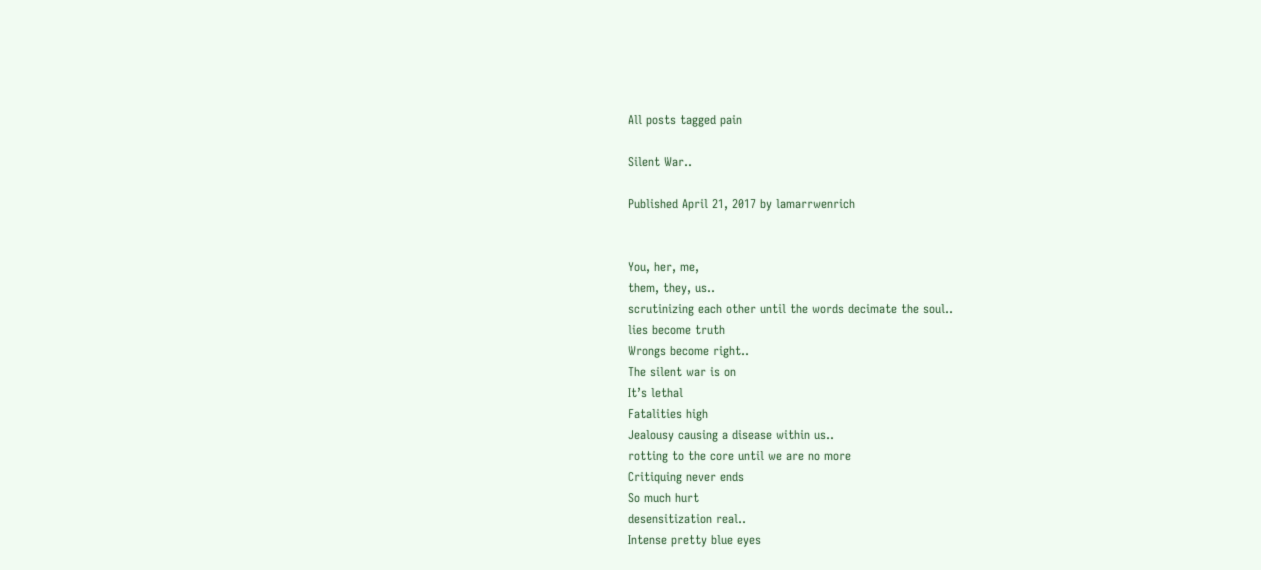All posts tagged pain

Silent War..

Published April 21, 2017 by lamarrwenrich


You, her, me,
them, they, us..
scrutinizing each other until the words decimate the soul..
lies become truth
Wrongs become right..
The silent war is on
It’s lethal
Fatalities high
Jealousy causing a disease within us..
rotting to the core until we are no more
Critiquing never ends
So much hurt
desensitization real..
Intense pretty blue eyes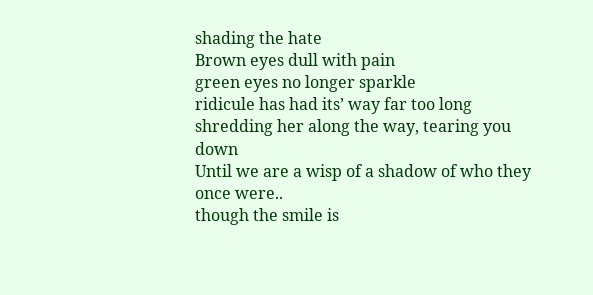shading the hate
Brown eyes dull with pain
green eyes no longer sparkle
ridicule has had its’ way far too long
shredding her along the way, tearing you down
Until we are a wisp of a shadow of who they once were..
though the smile is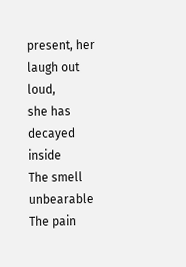present, her laugh out loud,
she has decayed inside
The smell unbearable
The pain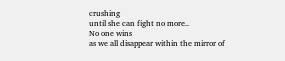crushing
until she can fight no more..
No one wins
as we all disappear within the mirror of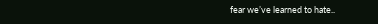fear we’ve learned to hate..